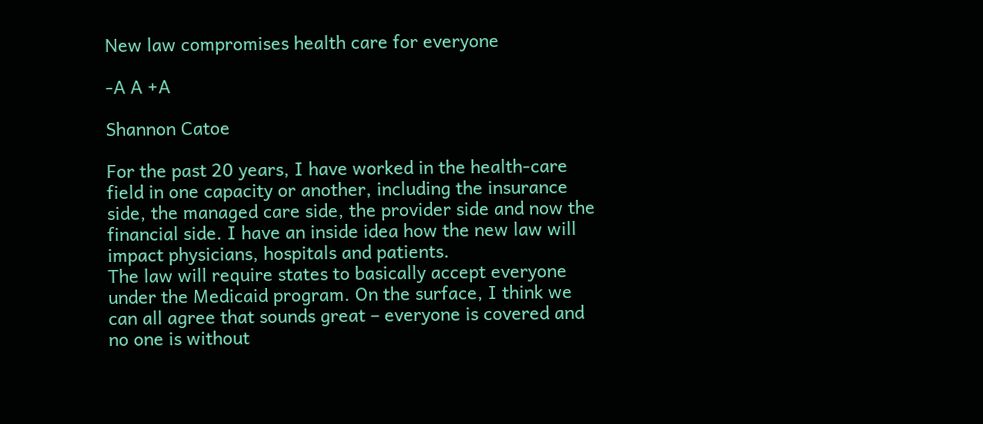New law compromises health care for everyone

-A A +A

Shannon Catoe

For the past 20 years, I have worked in the health-care field in one capacity or another, including the insurance side, the managed care side, the provider side and now the financial side. I have an inside idea how the new law will impact physicians, hospitals and patients.
The law will require states to basically accept everyone under the Medicaid program. On the surface, I think we can all agree that sounds great – everyone is covered and no one is without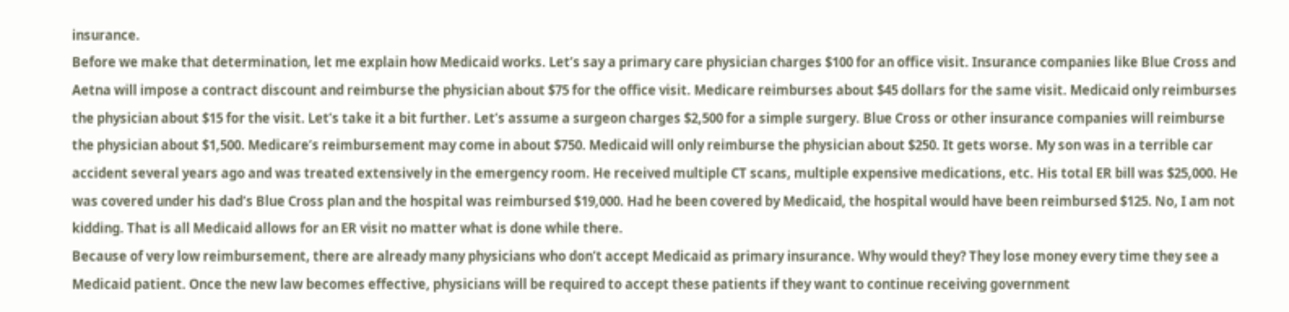insurance.
Before we make that determination, let me explain how Medicaid works. Let’s say a primary care physician charges $100 for an office visit. Insurance companies like Blue Cross and Aetna will impose a contract discount and reimburse the physician about $75 for the office visit. Medicare reimburses about $45 dollars for the same visit. Medicaid only reimburses the physician about $15 for the visit. Let’s take it a bit further. Let’s assume a surgeon charges $2,500 for a simple surgery. Blue Cross or other insurance companies will reimburse the physician about $1,500. Medicare’s reimbursement may come in about $750. Medicaid will only reimburse the physician about $250. It gets worse. My son was in a terrible car accident several years ago and was treated extensively in the emergency room. He received multiple CT scans, multiple expensive medications, etc. His total ER bill was $25,000. He was covered under his dad’s Blue Cross plan and the hospital was reimbursed $19,000. Had he been covered by Medicaid, the hospital would have been reimbursed $125. No, I am not kidding. That is all Medicaid allows for an ER visit no matter what is done while there.
Because of very low reimbursement, there are already many physicians who don’t accept Medicaid as primary insurance. Why would they? They lose money every time they see a Medicaid patient. Once the new law becomes effective, physicians will be required to accept these patients if they want to continue receiving government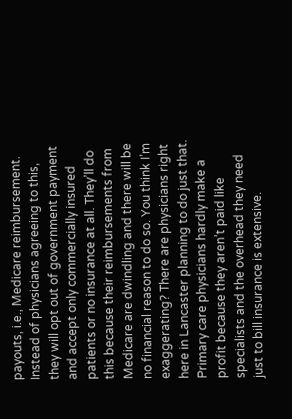payouts, i.e., Medicare reimbursement.
Instead of physicians agreeing to this, they will opt out of government payment and accept only commercially insured patients or no insurance at all. They’ll do this because their reimbursements from Medicare are dwindling and there will be no financial reason to do so. You think I’m exaggerating? There are physicians right here in Lancaster planning to do just that. Primary care physicians hardly make a profit because they aren’t paid like specialists and the overhead they need just to bill insurance is extensive.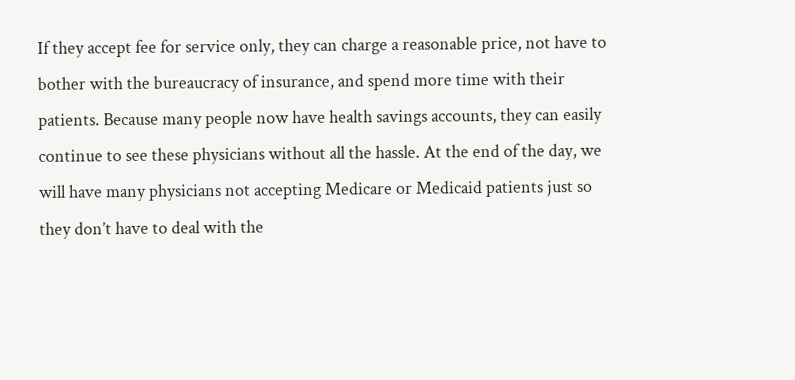If they accept fee for service only, they can charge a reasonable price, not have to bother with the bureaucracy of insurance, and spend more time with their patients. Because many people now have health savings accounts, they can easily continue to see these physicians without all the hassle. At the end of the day, we will have many physicians not accepting Medicare or Medicaid patients just so they don’t have to deal with the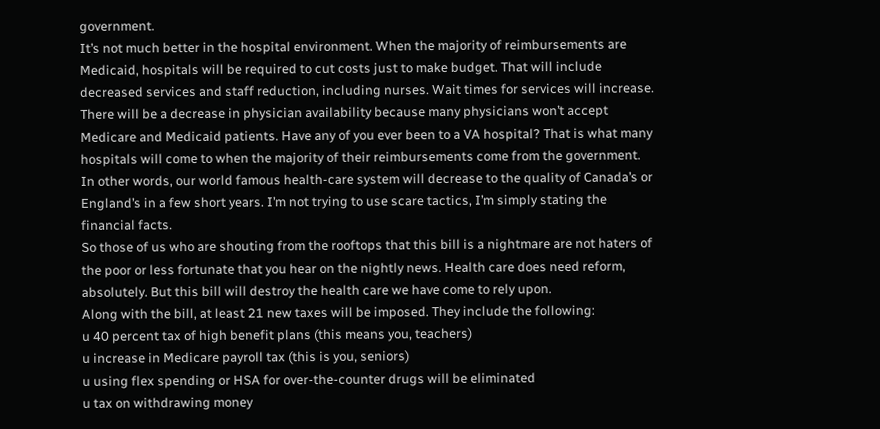government.
It’s not much better in the hospital environment. When the majority of reimbursements are Medicaid, hospitals will be required to cut costs just to make budget. That will include decreased services and staff reduction, including nurses. Wait times for services will increase. There will be a decrease in physician availability because many physicians won’t accept Medicare and Medicaid patients. Have any of you ever been to a VA hospital? That is what many hospitals will come to when the majority of their reimbursements come from the government.
In other words, our world famous health-care system will decrease to the quality of Canada’s or England’s in a few short years. I’m not trying to use scare tactics, I’m simply stating the financial facts.
So those of us who are shouting from the rooftops that this bill is a nightmare are not haters of the poor or less fortunate that you hear on the nightly news. Health care does need reform, absolutely. But this bill will destroy the health care we have come to rely upon.
Along with the bill, at least 21 new taxes will be imposed. They include the following:
u 40 percent tax of high benefit plans (this means you, teachers)
u increase in Medicare payroll tax (this is you, seniors)
u using flex spending or HSA for over-the-counter drugs will be eliminated
u tax on withdrawing money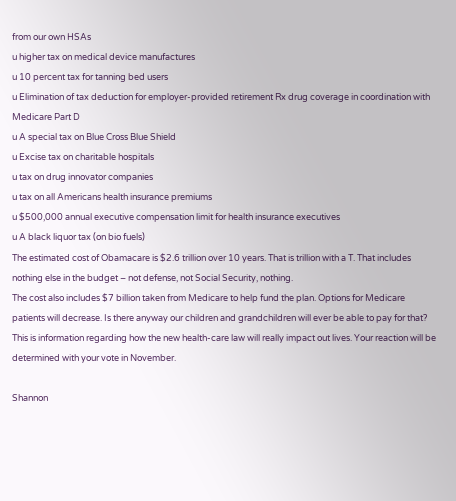from our own HSAs
u higher tax on medical device manufactures
u 10 percent tax for tanning bed users
u Elimination of tax deduction for employer-provided retirement Rx drug coverage in coordination with Medicare Part D
u A special tax on Blue Cross Blue Shield
u Excise tax on charitable hospitals
u tax on drug innovator companies
u tax on all Americans health insurance premiums
u $500,000 annual executive compensation limit for health insurance executives
u A black liquor tax (on bio fuels)
The estimated cost of Obamacare is $2.6 trillion over 10 years. That is trillion with a T. That includes nothing else in the budget – not defense, not Social Security, nothing.
The cost also includes $7 billion taken from Medicare to help fund the plan. Options for Medicare patients will decrease. Is there anyway our children and grandchildren will ever be able to pay for that?
This is information regarding how the new health-care law will really impact out lives. Your reaction will be determined with your vote in November.

Shannon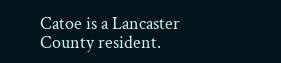Catoe is a Lancaster County resident.